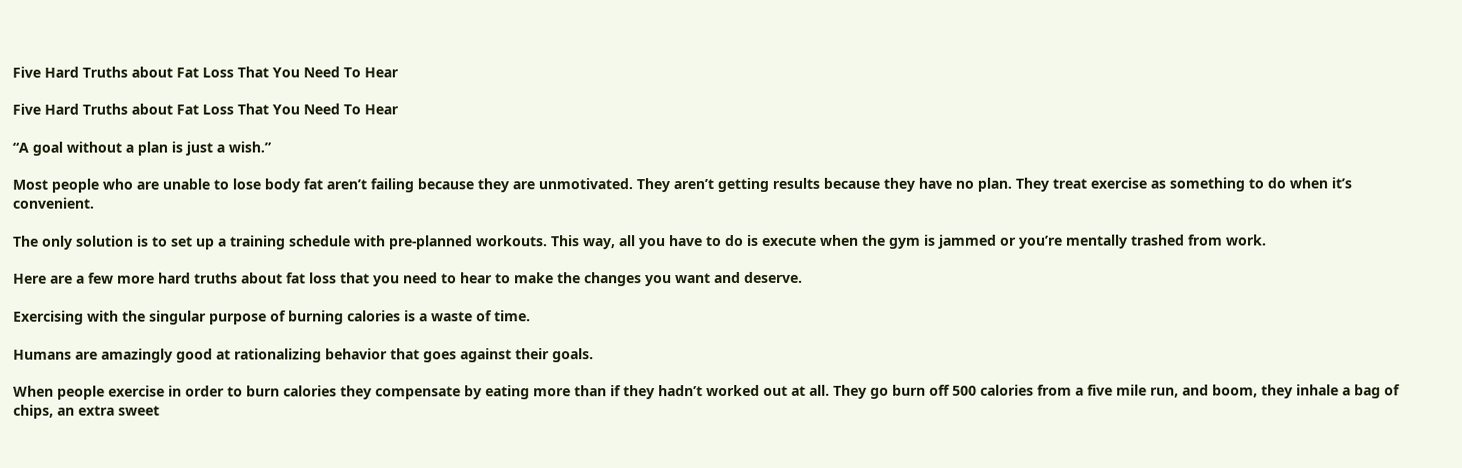Five Hard Truths about Fat Loss That You Need To Hear

Five Hard Truths about Fat Loss That You Need To Hear

“A goal without a plan is just a wish.”

Most people who are unable to lose body fat aren’t failing because they are unmotivated. They aren’t getting results because they have no plan. They treat exercise as something to do when it’s convenient.

The only solution is to set up a training schedule with pre-planned workouts. This way, all you have to do is execute when the gym is jammed or you’re mentally trashed from work.

Here are a few more hard truths about fat loss that you need to hear to make the changes you want and deserve.

Exercising with the singular purpose of burning calories is a waste of time.

Humans are amazingly good at rationalizing behavior that goes against their goals.

When people exercise in order to burn calories they compensate by eating more than if they hadn’t worked out at all. They go burn off 500 calories from a five mile run, and boom, they inhale a bag of chips, an extra sweet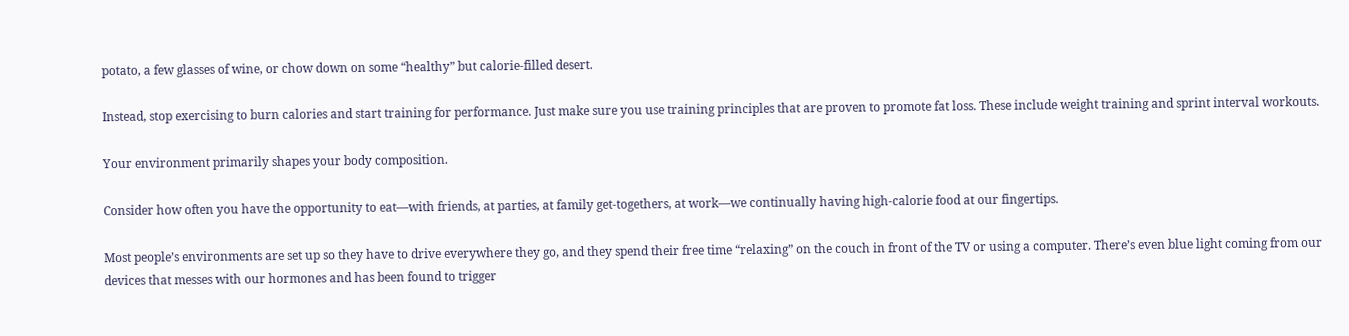potato, a few glasses of wine, or chow down on some “healthy” but calorie-filled desert.

Instead, stop exercising to burn calories and start training for performance. Just make sure you use training principles that are proven to promote fat loss. These include weight training and sprint interval workouts.

Your environment primarily shapes your body composition.

Consider how often you have the opportunity to eat—with friends, at parties, at family get-togethers, at work—we continually having high-calorie food at our fingertips.

Most people’s environments are set up so they have to drive everywhere they go, and they spend their free time “relaxing” on the couch in front of the TV or using a computer. There’s even blue light coming from our devices that messes with our hormones and has been found to trigger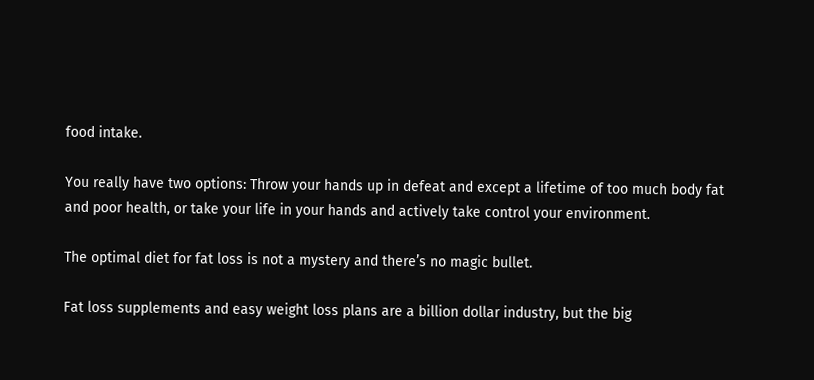food intake.

You really have two options: Throw your hands up in defeat and except a lifetime of too much body fat and poor health, or take your life in your hands and actively take control your environment.

The optimal diet for fat loss is not a mystery and there’s no magic bullet.

Fat loss supplements and easy weight loss plans are a billion dollar industry, but the big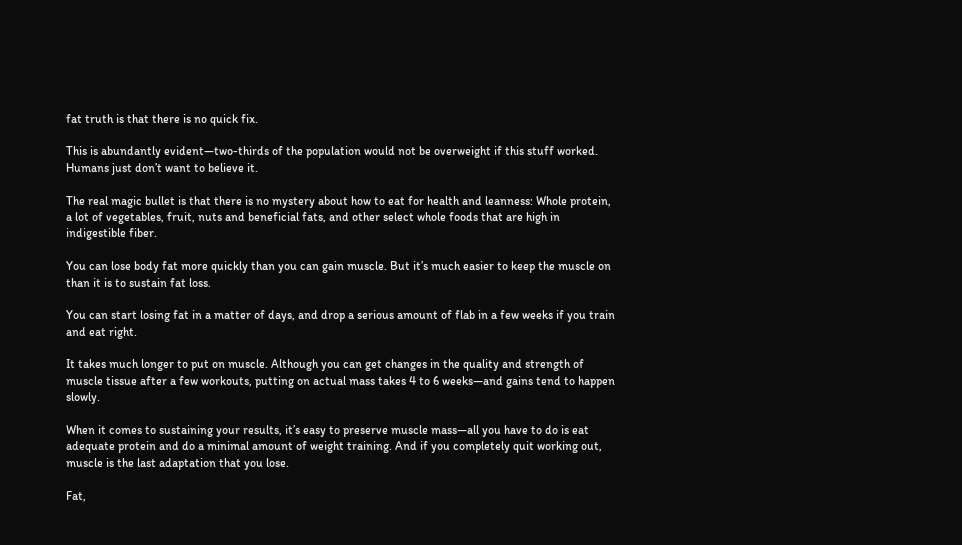fat truth is that there is no quick fix.

This is abundantly evident—two-thirds of the population would not be overweight if this stuff worked. Humans just don’t want to believe it.

The real magic bullet is that there is no mystery about how to eat for health and leanness: Whole protein, a lot of vegetables, fruit, nuts and beneficial fats, and other select whole foods that are high in indigestible fiber.

You can lose body fat more quickly than you can gain muscle. But it’s much easier to keep the muscle on than it is to sustain fat loss.

You can start losing fat in a matter of days, and drop a serious amount of flab in a few weeks if you train and eat right.

It takes much longer to put on muscle. Although you can get changes in the quality and strength of muscle tissue after a few workouts, putting on actual mass takes 4 to 6 weeks—and gains tend to happen slowly.

When it comes to sustaining your results, it’s easy to preserve muscle mass—all you have to do is eat adequate protein and do a minimal amount of weight training. And if you completely quit working out, muscle is the last adaptation that you lose.

Fat,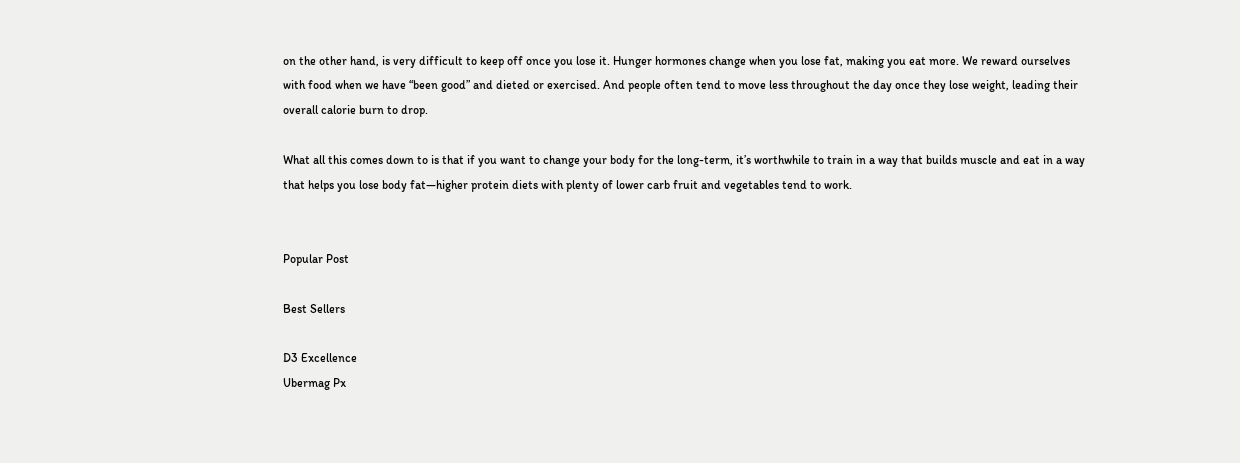on the other hand, is very difficult to keep off once you lose it. Hunger hormones change when you lose fat, making you eat more. We reward ourselves with food when we have “been good” and dieted or exercised. And people often tend to move less throughout the day once they lose weight, leading their overall calorie burn to drop.

What all this comes down to is that if you want to change your body for the long-term, it’s worthwhile to train in a way that builds muscle and eat in a way that helps you lose body fat—higher protein diets with plenty of lower carb fruit and vegetables tend to work.


Popular Post

Best Sellers

D3 Excellence
Ubermag Px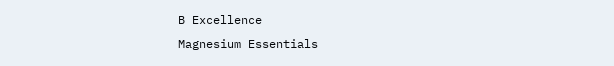B Excellence
Magnesium Essentials